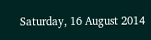Saturday, 16 August 2014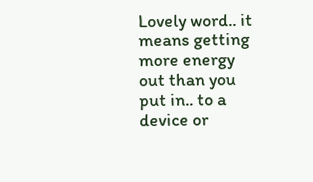Lovely word.. it means getting more energy out than you put in.. to a device or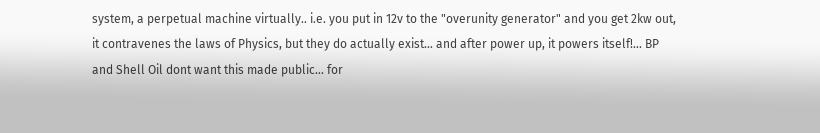system, a perpetual machine virtually.. i.e. you put in 12v to the "overunity generator" and you get 2kw out, it contravenes the laws of Physics, but they do actually exist... and after power up, it powers itself!... BP and Shell Oil dont want this made public... for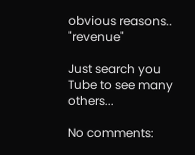obvious reasons.. "revenue"

Just search you Tube to see many others...

No comments: